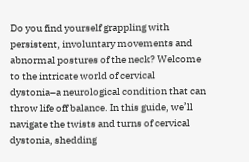Do you find yourself grappling with persistent, involuntary movements and abnormal postures of the neck? Welcome to the intricate world of cervical dystonia–a neurological condition that can throw life off balance. In this guide, we’ll navigate the twists and turns of cervical dystonia, shedding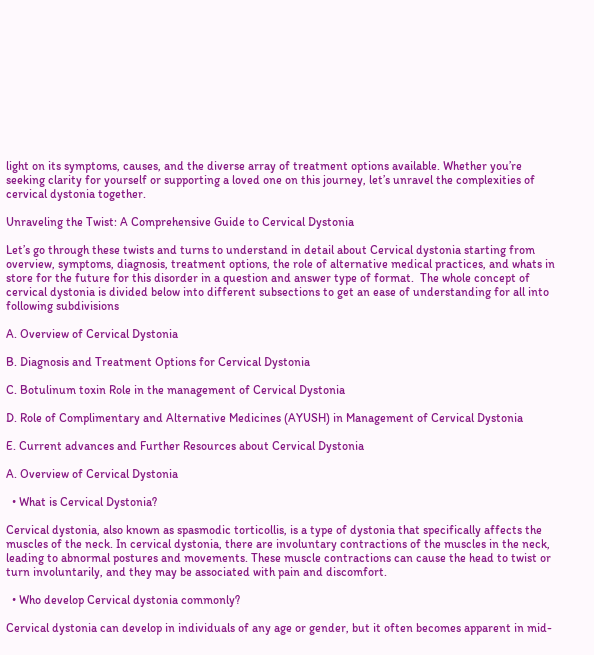light on its symptoms, causes, and the diverse array of treatment options available. Whether you’re seeking clarity for yourself or supporting a loved one on this journey, let’s unravel the complexities of cervical dystonia together.

Unraveling the Twist: A Comprehensive Guide to Cervical Dystonia

Let’s go through these twists and turns to understand in detail about Cervical dystonia starting from overview, symptoms, diagnosis, treatment options, the role of alternative medical practices, and whats in store for the future for this disorder in a question and answer type of format.  The whole concept of cervical dystonia is divided below into different subsections to get an ease of understanding for all into following subdivisions

A. Overview of Cervical Dystonia

B. Diagnosis and Treatment Options for Cervical Dystonia

C. Botulinum toxin Role in the management of Cervical Dystonia

D. Role of Complimentary and Alternative Medicines (AYUSH) in Management of Cervical Dystonia

E. Current advances and Further Resources about Cervical Dystonia

A. Overview of Cervical Dystonia

  • What is Cervical Dystonia?

Cervical dystonia, also known as spasmodic torticollis, is a type of dystonia that specifically affects the muscles of the neck. In cervical dystonia, there are involuntary contractions of the muscles in the neck, leading to abnormal postures and movements. These muscle contractions can cause the head to twist or turn involuntarily, and they may be associated with pain and discomfort.

  • Who develop Cervical dystonia commonly?

Cervical dystonia can develop in individuals of any age or gender, but it often becomes apparent in mid-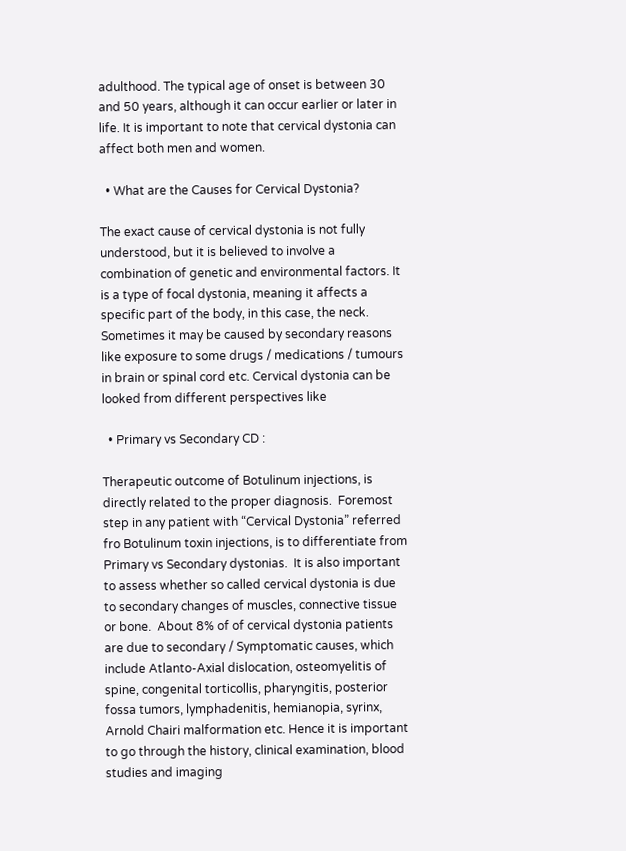adulthood. The typical age of onset is between 30 and 50 years, although it can occur earlier or later in life. It is important to note that cervical dystonia can affect both men and women.

  • What are the Causes for Cervical Dystonia?

The exact cause of cervical dystonia is not fully understood, but it is believed to involve a combination of genetic and environmental factors. It is a type of focal dystonia, meaning it affects a specific part of the body, in this case, the neck.  Sometimes it may be caused by secondary reasons like exposure to some drugs / medications / tumours in brain or spinal cord etc. Cervical dystonia can be looked from different perspectives like

  • Primary vs Secondary CD :

Therapeutic outcome of Botulinum injections, is directly related to the proper diagnosis.  Foremost step in any patient with “Cervical Dystonia” referred fro Botulinum toxin injections, is to differentiate from Primary vs Secondary dystonias.  It is also important to assess whether so called cervical dystonia is due to secondary changes of muscles, connective tissue or bone.  About 8% of of cervical dystonia patients are due to secondary / Symptomatic causes, which include Atlanto-Axial dislocation, osteomyelitis of spine, congenital torticollis, pharyngitis, posterior fossa tumors, lymphadenitis, hemianopia, syrinx, Arnold Chairi malformation etc. Hence it is important to go through the history, clinical examination, blood studies and imaging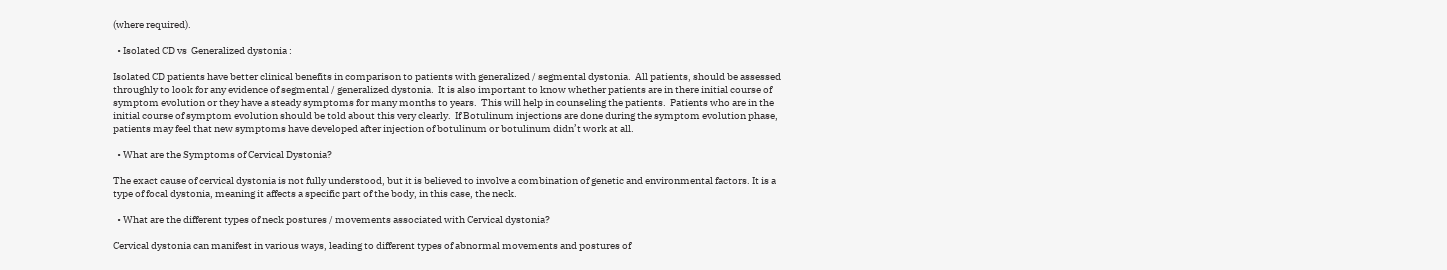(where required).

  • Isolated CD vs  Generalized dystonia :

Isolated CD patients have better clinical benefits in comparison to patients with generalized / segmental dystonia.  All patients, should be assessed throughly to look for any evidence of segmental / generalized dystonia.  It is also important to know whether patients are in there initial course of symptom evolution or they have a steady symptoms for many months to years.  This will help in counseling the patients.  Patients who are in the initial course of symptom evolution should be told about this very clearly.  If Botulinum injections are done during the symptom evolution phase, patients may feel that new symptoms have developed after injection of botulinum or botulinum didn’t work at all.

  • What are the Symptoms of Cervical Dystonia?

The exact cause of cervical dystonia is not fully understood, but it is believed to involve a combination of genetic and environmental factors. It is a type of focal dystonia, meaning it affects a specific part of the body, in this case, the neck.

  • What are the different types of neck postures / movements associated with Cervical dystonia?

Cervical dystonia can manifest in various ways, leading to different types of abnormal movements and postures of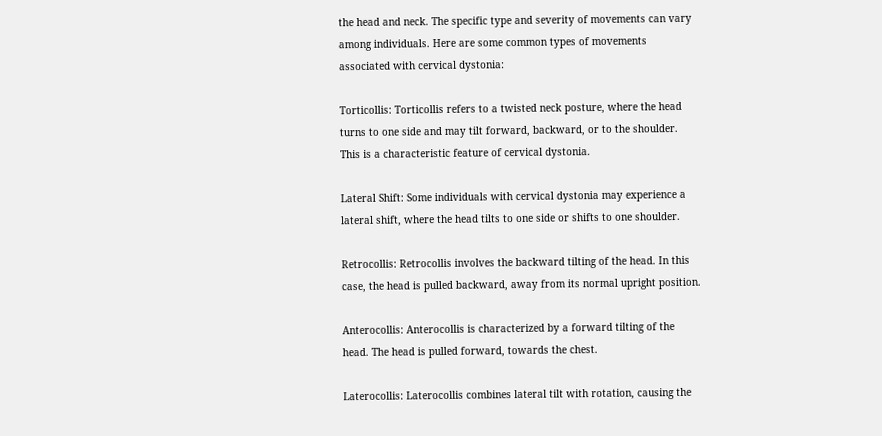the head and neck. The specific type and severity of movements can vary among individuals. Here are some common types of movements associated with cervical dystonia:

Torticollis: Torticollis refers to a twisted neck posture, where the head turns to one side and may tilt forward, backward, or to the shoulder. This is a characteristic feature of cervical dystonia.

Lateral Shift: Some individuals with cervical dystonia may experience a lateral shift, where the head tilts to one side or shifts to one shoulder.

Retrocollis: Retrocollis involves the backward tilting of the head. In this case, the head is pulled backward, away from its normal upright position.

Anterocollis: Anterocollis is characterized by a forward tilting of the head. The head is pulled forward, towards the chest.

Laterocollis: Laterocollis combines lateral tilt with rotation, causing the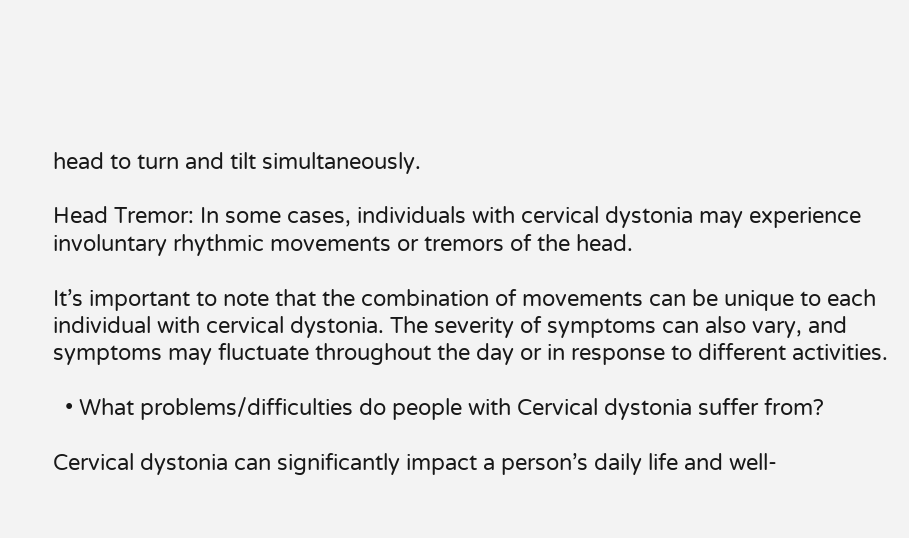head to turn and tilt simultaneously.

Head Tremor: In some cases, individuals with cervical dystonia may experience involuntary rhythmic movements or tremors of the head.

It’s important to note that the combination of movements can be unique to each individual with cervical dystonia. The severity of symptoms can also vary, and symptoms may fluctuate throughout the day or in response to different activities.

  • What problems/difficulties do people with Cervical dystonia suffer from?

Cervical dystonia can significantly impact a person’s daily life and well-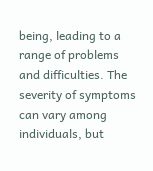being, leading to a range of problems and difficulties. The severity of symptoms can vary among individuals, but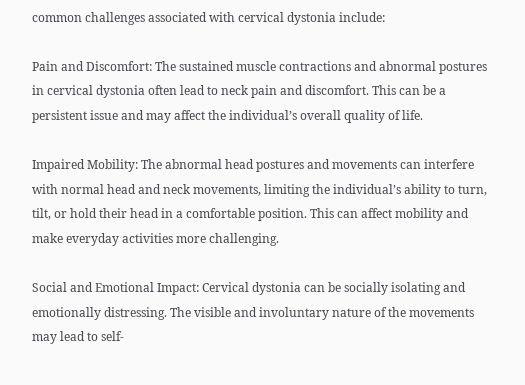common challenges associated with cervical dystonia include:

Pain and Discomfort: The sustained muscle contractions and abnormal postures in cervical dystonia often lead to neck pain and discomfort. This can be a persistent issue and may affect the individual’s overall quality of life.

Impaired Mobility: The abnormal head postures and movements can interfere with normal head and neck movements, limiting the individual’s ability to turn, tilt, or hold their head in a comfortable position. This can affect mobility and make everyday activities more challenging.

Social and Emotional Impact: Cervical dystonia can be socially isolating and emotionally distressing. The visible and involuntary nature of the movements may lead to self-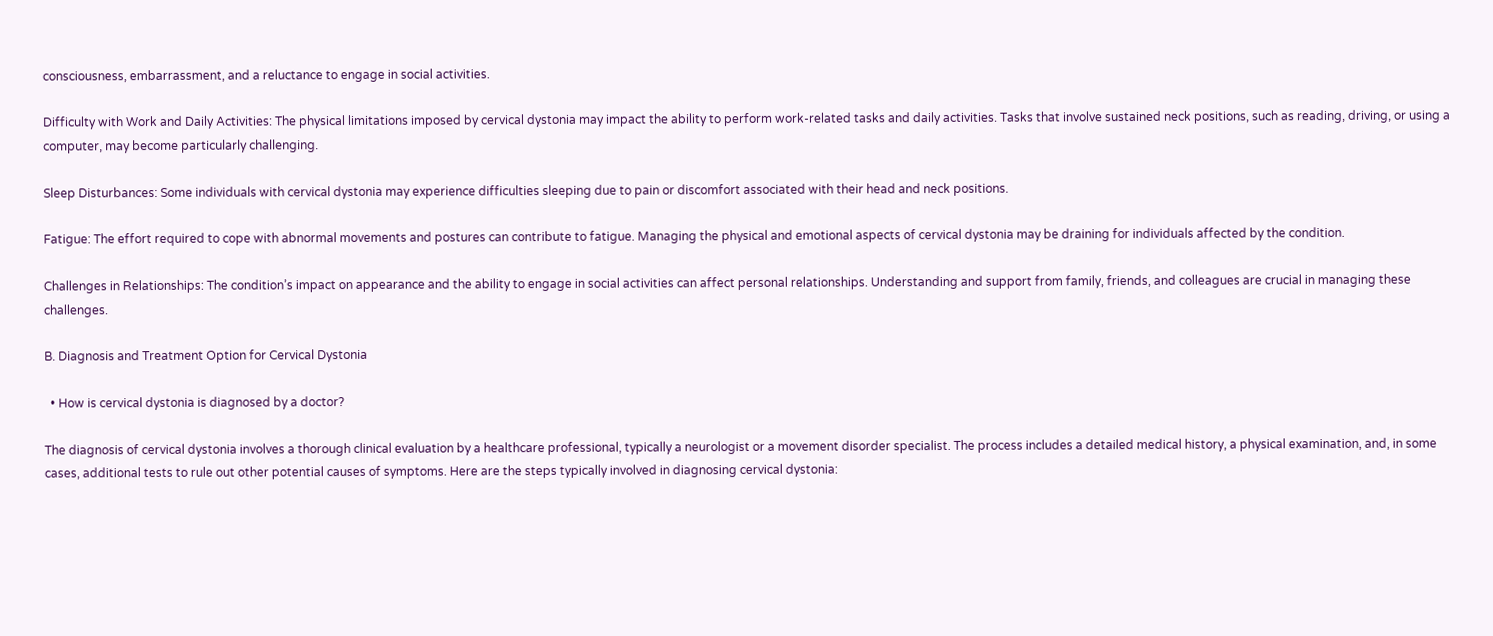consciousness, embarrassment, and a reluctance to engage in social activities.

Difficulty with Work and Daily Activities: The physical limitations imposed by cervical dystonia may impact the ability to perform work-related tasks and daily activities. Tasks that involve sustained neck positions, such as reading, driving, or using a computer, may become particularly challenging.

Sleep Disturbances: Some individuals with cervical dystonia may experience difficulties sleeping due to pain or discomfort associated with their head and neck positions.

Fatigue: The effort required to cope with abnormal movements and postures can contribute to fatigue. Managing the physical and emotional aspects of cervical dystonia may be draining for individuals affected by the condition.

Challenges in Relationships: The condition’s impact on appearance and the ability to engage in social activities can affect personal relationships. Understanding and support from family, friends, and colleagues are crucial in managing these challenges.

B. Diagnosis and Treatment Option for Cervical Dystonia

  • How is cervical dystonia is diagnosed by a doctor?

The diagnosis of cervical dystonia involves a thorough clinical evaluation by a healthcare professional, typically a neurologist or a movement disorder specialist. The process includes a detailed medical history, a physical examination, and, in some cases, additional tests to rule out other potential causes of symptoms. Here are the steps typically involved in diagnosing cervical dystonia: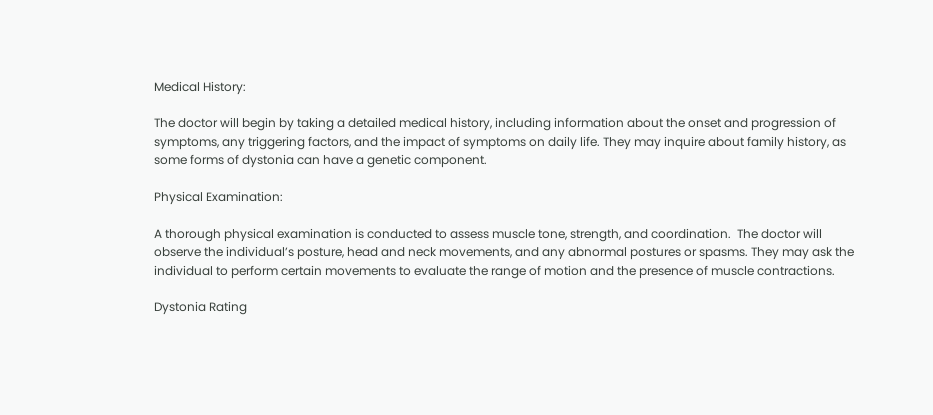Medical History:

The doctor will begin by taking a detailed medical history, including information about the onset and progression of symptoms, any triggering factors, and the impact of symptoms on daily life. They may inquire about family history, as some forms of dystonia can have a genetic component.

Physical Examination:

A thorough physical examination is conducted to assess muscle tone, strength, and coordination.  The doctor will observe the individual’s posture, head and neck movements, and any abnormal postures or spasms. They may ask the individual to perform certain movements to evaluate the range of motion and the presence of muscle contractions.

Dystonia Rating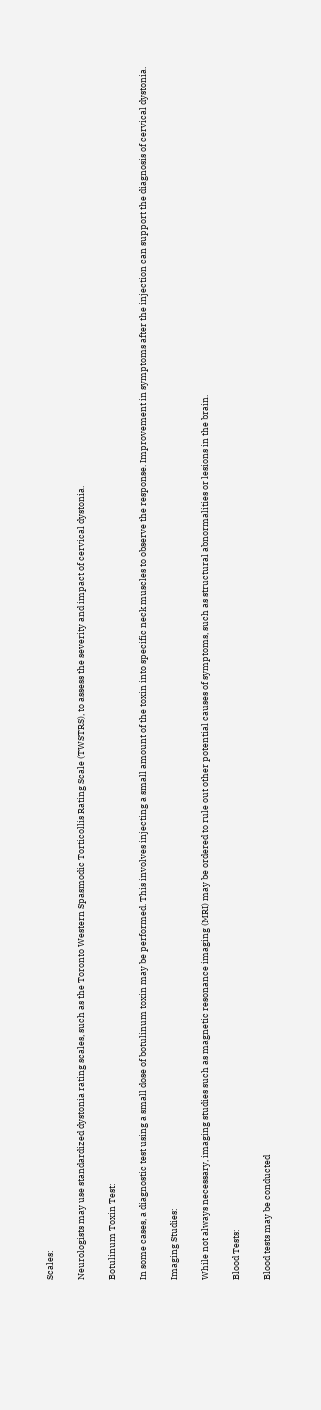Scales:

Neurologists may use standardized dystonia rating scales, such as the Toronto Western Spasmodic Torticollis Rating Scale (TWSTRS), to assess the severity and impact of cervical dystonia.

Botulinum Toxin Test:

In some cases, a diagnostic test using a small dose of botulinum toxin may be performed. This involves injecting a small amount of the toxin into specific neck muscles to observe the response. Improvement in symptoms after the injection can support the diagnosis of cervical dystonia.

Imaging Studies:

While not always necessary, imaging studies such as magnetic resonance imaging (MRI) may be ordered to rule out other potential causes of symptoms, such as structural abnormalities or lesions in the brain.

Blood Tests:

Blood tests may be conducted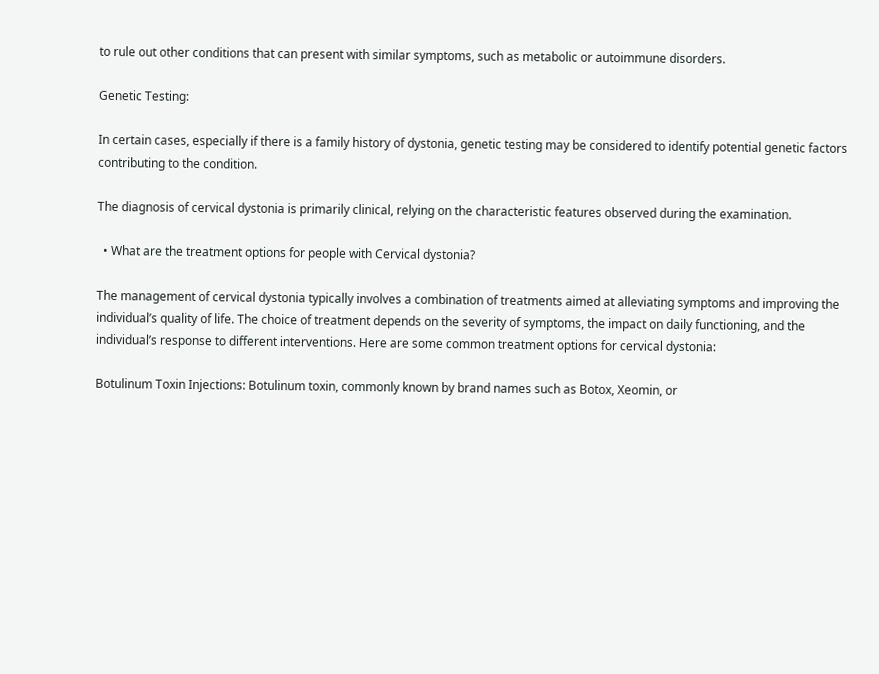to rule out other conditions that can present with similar symptoms, such as metabolic or autoimmune disorders.

Genetic Testing:

In certain cases, especially if there is a family history of dystonia, genetic testing may be considered to identify potential genetic factors contributing to the condition.

The diagnosis of cervical dystonia is primarily clinical, relying on the characteristic features observed during the examination.

  • What are the treatment options for people with Cervical dystonia?

The management of cervical dystonia typically involves a combination of treatments aimed at alleviating symptoms and improving the individual’s quality of life. The choice of treatment depends on the severity of symptoms, the impact on daily functioning, and the individual’s response to different interventions. Here are some common treatment options for cervical dystonia:

Botulinum Toxin Injections: Botulinum toxin, commonly known by brand names such as Botox, Xeomin, or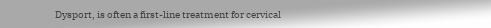Dysport, is often a first-line treatment for cervical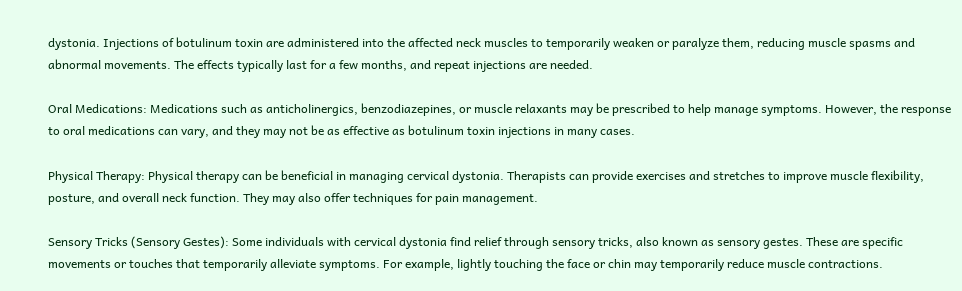dystonia. Injections of botulinum toxin are administered into the affected neck muscles to temporarily weaken or paralyze them, reducing muscle spasms and abnormal movements. The effects typically last for a few months, and repeat injections are needed.

Oral Medications: Medications such as anticholinergics, benzodiazepines, or muscle relaxants may be prescribed to help manage symptoms. However, the response to oral medications can vary, and they may not be as effective as botulinum toxin injections in many cases.

Physical Therapy: Physical therapy can be beneficial in managing cervical dystonia. Therapists can provide exercises and stretches to improve muscle flexibility, posture, and overall neck function. They may also offer techniques for pain management.

Sensory Tricks (Sensory Gestes): Some individuals with cervical dystonia find relief through sensory tricks, also known as sensory gestes. These are specific movements or touches that temporarily alleviate symptoms. For example, lightly touching the face or chin may temporarily reduce muscle contractions.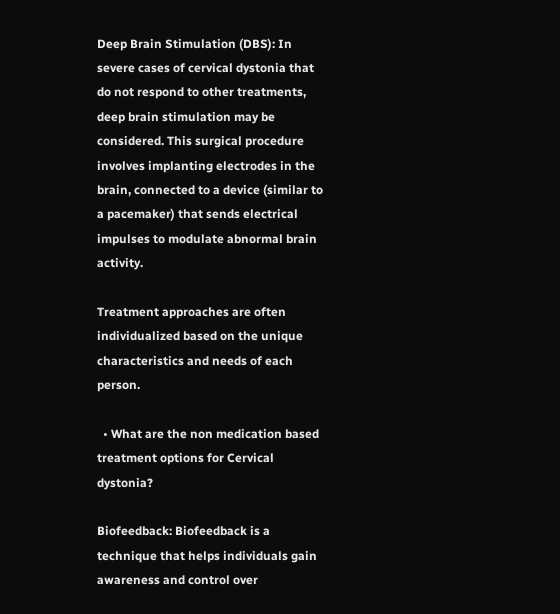Deep Brain Stimulation (DBS): In severe cases of cervical dystonia that do not respond to other treatments, deep brain stimulation may be considered. This surgical procedure involves implanting electrodes in the brain, connected to a device (similar to a pacemaker) that sends electrical impulses to modulate abnormal brain activity.

Treatment approaches are often individualized based on the unique characteristics and needs of each person.

  • What are the non medication based treatment options for Cervical dystonia?

Biofeedback: Biofeedback is a technique that helps individuals gain awareness and control over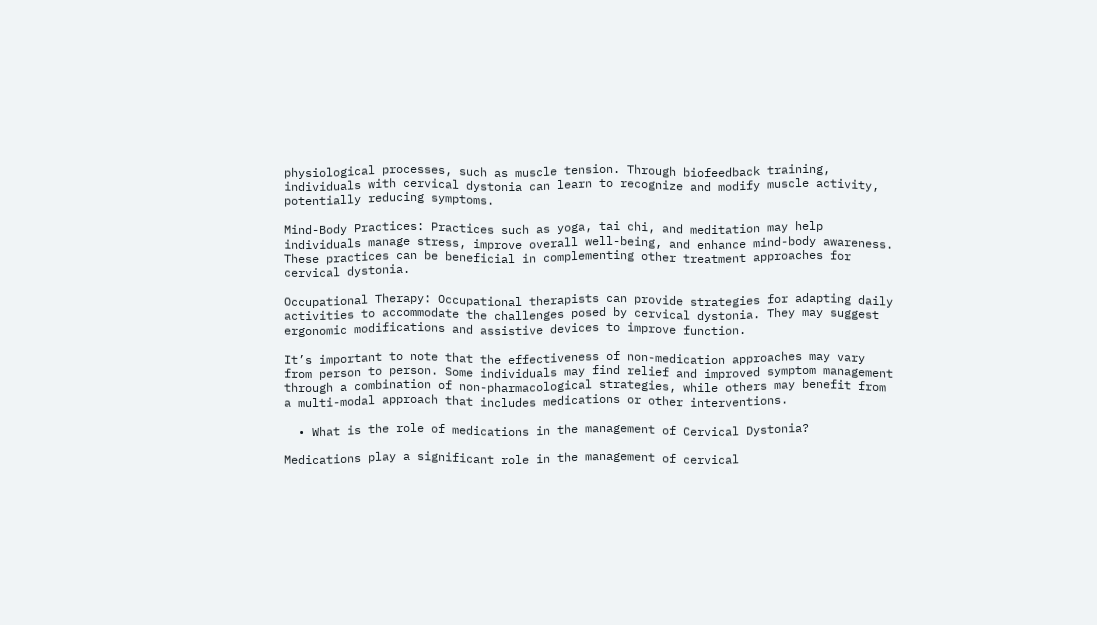physiological processes, such as muscle tension. Through biofeedback training, individuals with cervical dystonia can learn to recognize and modify muscle activity, potentially reducing symptoms.

Mind-Body Practices: Practices such as yoga, tai chi, and meditation may help individuals manage stress, improve overall well-being, and enhance mind-body awareness. These practices can be beneficial in complementing other treatment approaches for cervical dystonia.

Occupational Therapy: Occupational therapists can provide strategies for adapting daily activities to accommodate the challenges posed by cervical dystonia. They may suggest ergonomic modifications and assistive devices to improve function.

It’s important to note that the effectiveness of non-medication approaches may vary from person to person. Some individuals may find relief and improved symptom management through a combination of non-pharmacological strategies, while others may benefit from a multi-modal approach that includes medications or other interventions.

  • What is the role of medications in the management of Cervical Dystonia?

Medications play a significant role in the management of cervical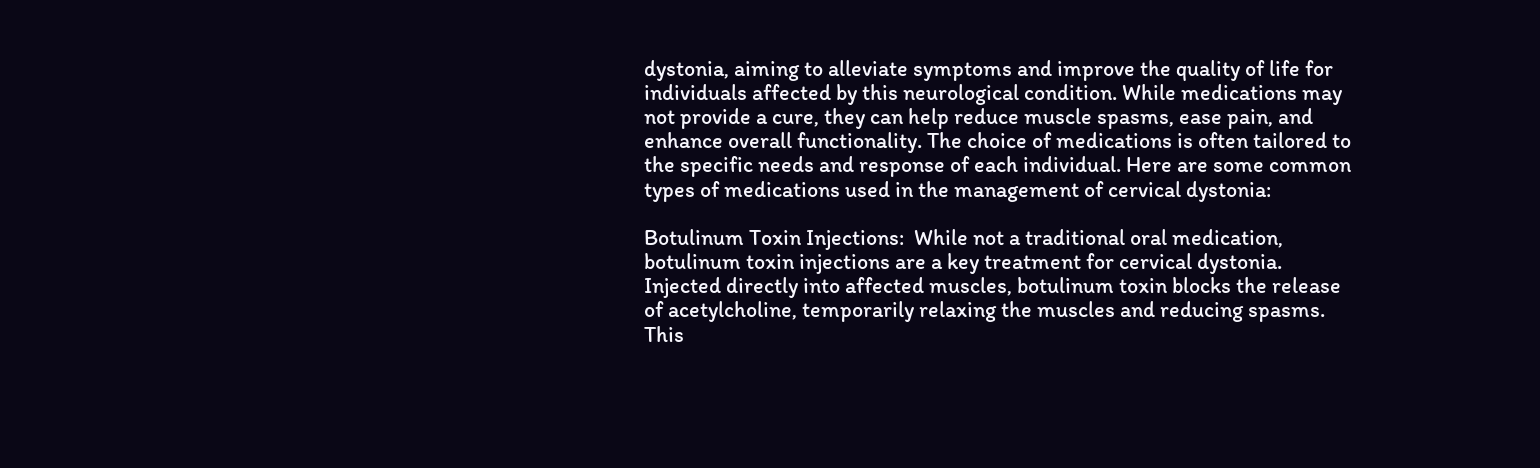dystonia, aiming to alleviate symptoms and improve the quality of life for individuals affected by this neurological condition. While medications may not provide a cure, they can help reduce muscle spasms, ease pain, and enhance overall functionality. The choice of medications is often tailored to the specific needs and response of each individual. Here are some common types of medications used in the management of cervical dystonia:

Botulinum Toxin Injections:  While not a traditional oral medication, botulinum toxin injections are a key treatment for cervical dystonia. Injected directly into affected muscles, botulinum toxin blocks the release of acetylcholine, temporarily relaxing the muscles and reducing spasms. This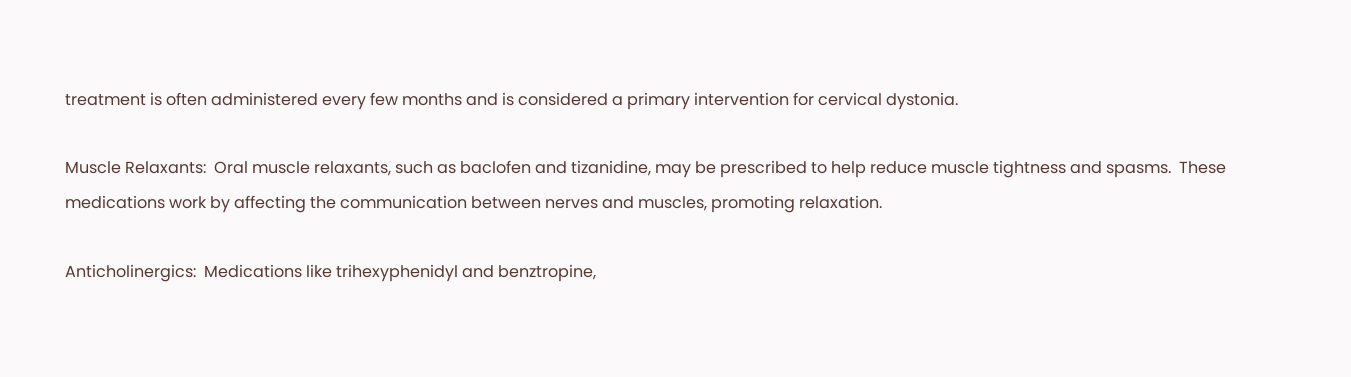treatment is often administered every few months and is considered a primary intervention for cervical dystonia.

Muscle Relaxants:  Oral muscle relaxants, such as baclofen and tizanidine, may be prescribed to help reduce muscle tightness and spasms.  These medications work by affecting the communication between nerves and muscles, promoting relaxation.

Anticholinergics:  Medications like trihexyphenidyl and benztropine,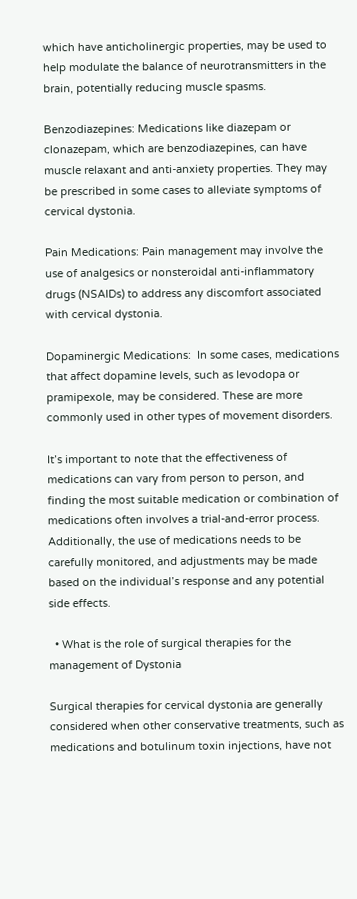which have anticholinergic properties, may be used to help modulate the balance of neurotransmitters in the brain, potentially reducing muscle spasms.

Benzodiazepines: Medications like diazepam or clonazepam, which are benzodiazepines, can have muscle relaxant and anti-anxiety properties. They may be prescribed in some cases to alleviate symptoms of cervical dystonia.

Pain Medications: Pain management may involve the use of analgesics or nonsteroidal anti-inflammatory drugs (NSAIDs) to address any discomfort associated with cervical dystonia.

Dopaminergic Medications:  In some cases, medications that affect dopamine levels, such as levodopa or pramipexole, may be considered. These are more commonly used in other types of movement disorders.

It’s important to note that the effectiveness of medications can vary from person to person, and finding the most suitable medication or combination of medications often involves a trial-and-error process. Additionally, the use of medications needs to be carefully monitored, and adjustments may be made based on the individual’s response and any potential side effects.

  • What is the role of surgical therapies for the management of Dystonia

Surgical therapies for cervical dystonia are generally considered when other conservative treatments, such as medications and botulinum toxin injections, have not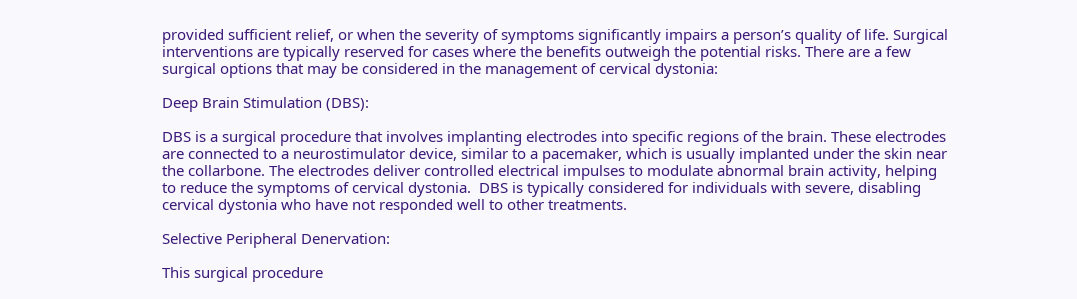provided sufficient relief, or when the severity of symptoms significantly impairs a person’s quality of life. Surgical interventions are typically reserved for cases where the benefits outweigh the potential risks. There are a few surgical options that may be considered in the management of cervical dystonia:

Deep Brain Stimulation (DBS):

DBS is a surgical procedure that involves implanting electrodes into specific regions of the brain. These electrodes are connected to a neurostimulator device, similar to a pacemaker, which is usually implanted under the skin near the collarbone. The electrodes deliver controlled electrical impulses to modulate abnormal brain activity, helping to reduce the symptoms of cervical dystonia.  DBS is typically considered for individuals with severe, disabling cervical dystonia who have not responded well to other treatments.

Selective Peripheral Denervation:

This surgical procedure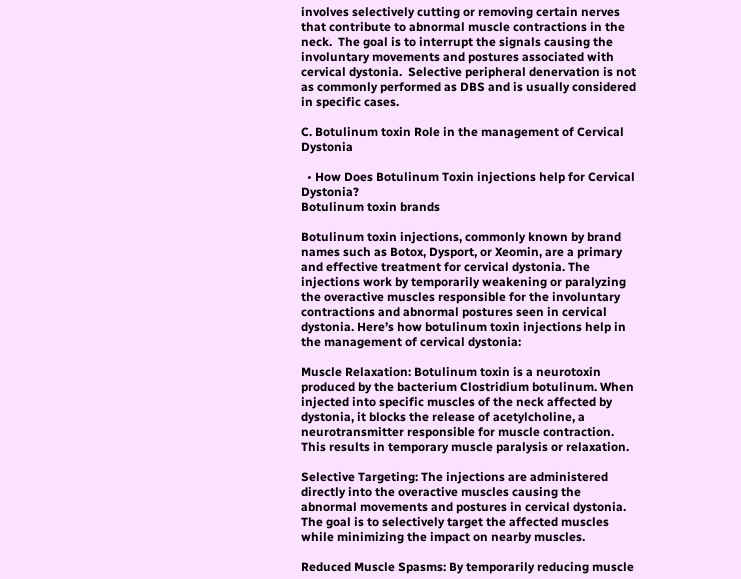involves selectively cutting or removing certain nerves that contribute to abnormal muscle contractions in the neck.  The goal is to interrupt the signals causing the involuntary movements and postures associated with cervical dystonia.  Selective peripheral denervation is not as commonly performed as DBS and is usually considered in specific cases.

C. Botulinum toxin Role in the management of Cervical Dystonia

  • How Does Botulinum Toxin injections help for Cervical Dystonia?
Botulinum toxin brands

Botulinum toxin injections, commonly known by brand names such as Botox, Dysport, or Xeomin, are a primary and effective treatment for cervical dystonia. The injections work by temporarily weakening or paralyzing the overactive muscles responsible for the involuntary contractions and abnormal postures seen in cervical dystonia. Here’s how botulinum toxin injections help in the management of cervical dystonia:

Muscle Relaxation: Botulinum toxin is a neurotoxin produced by the bacterium Clostridium botulinum. When injected into specific muscles of the neck affected by dystonia, it blocks the release of acetylcholine, a neurotransmitter responsible for muscle contraction. This results in temporary muscle paralysis or relaxation.

Selective Targeting: The injections are administered directly into the overactive muscles causing the abnormal movements and postures in cervical dystonia. The goal is to selectively target the affected muscles while minimizing the impact on nearby muscles.

Reduced Muscle Spasms: By temporarily reducing muscle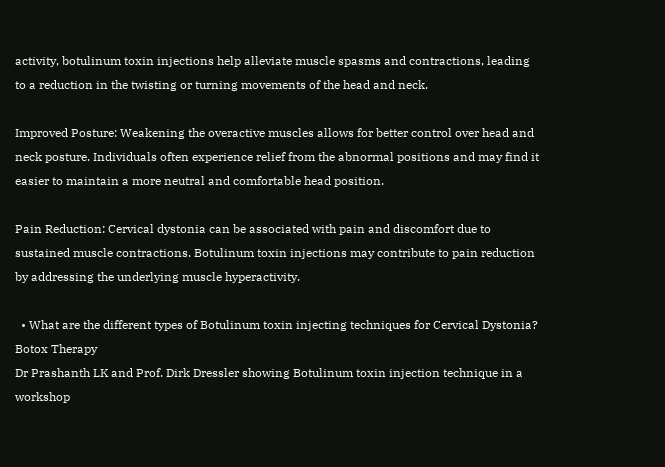activity, botulinum toxin injections help alleviate muscle spasms and contractions, leading to a reduction in the twisting or turning movements of the head and neck.

Improved Posture: Weakening the overactive muscles allows for better control over head and neck posture. Individuals often experience relief from the abnormal positions and may find it easier to maintain a more neutral and comfortable head position.

Pain Reduction: Cervical dystonia can be associated with pain and discomfort due to sustained muscle contractions. Botulinum toxin injections may contribute to pain reduction by addressing the underlying muscle hyperactivity.

  • What are the different types of Botulinum toxin injecting techniques for Cervical Dystonia?
Botox Therapy
Dr Prashanth LK and Prof. Dirk Dressler showing Botulinum toxin injection technique in a workshop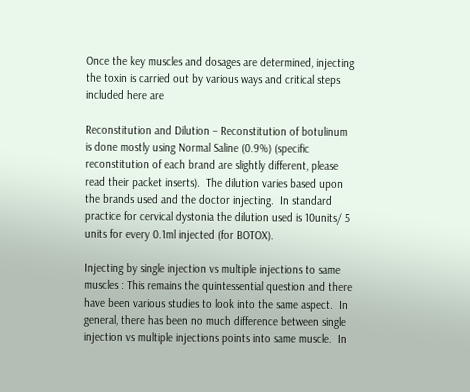Once the key muscles and dosages are determined, injecting the toxin is carried out by various ways and critical steps included here are

Reconstitution and Dilution – Reconstitution of botulinum is done mostly using Normal Saline (0.9%) (specific reconstitution of each brand are slightly different, please read their packet inserts).  The dilution varies based upon the brands used and the doctor injecting.  In standard practice for cervical dystonia the dilution used is 10units/ 5 units for every 0.1ml injected (for BOTOX).

Injecting by single injection vs multiple injections to same muscles : This remains the quintessential question and there have been various studies to look into the same aspect.  In general, there has been no much difference between single injection vs multiple injections points into same muscle.  In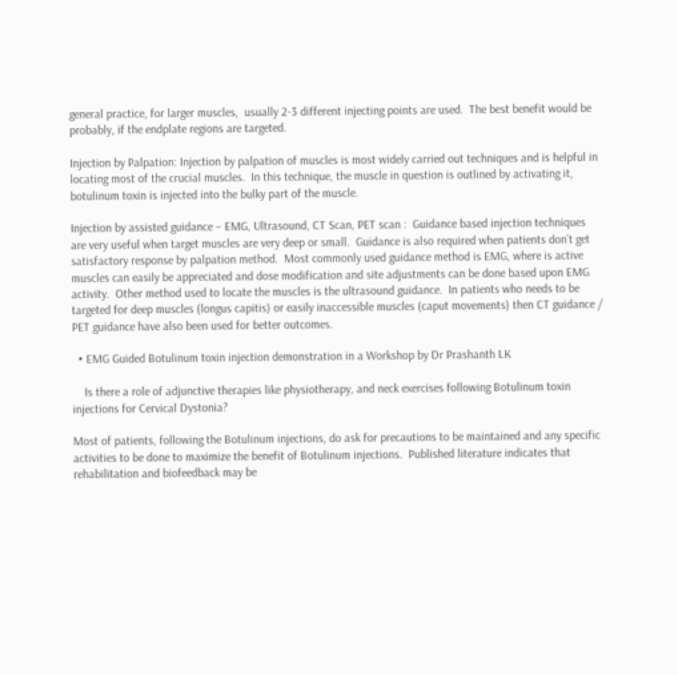general practice, for larger muscles,  usually 2-3 different injecting points are used.  The best benefit would be probably, if the endplate regions are targeted.

Injection by Palpation: Injection by palpation of muscles is most widely carried out techniques and is helpful in locating most of the crucial muscles.  In this technique, the muscle in question is outlined by activating it, botulinum toxin is injected into the bulky part of the muscle.

Injection by assisted guidance – EMG, Ultrasound, CT Scan, PET scan :  Guidance based injection techniques are very useful when target muscles are very deep or small.  Guidance is also required when patients don’t get satisfactory response by palpation method.  Most commonly used guidance method is EMG, where is active muscles can easily be appreciated and dose modification and site adjustments can be done based upon EMG activity.  Other method used to locate the muscles is the ultrasound guidance.  In patients who needs to be targeted for deep muscles (longus capitis) or easily inaccessible muscles (caput movements) then CT guidance / PET guidance have also been used for better outcomes.

  • EMG Guided Botulinum toxin injection demonstration in a Workshop by Dr Prashanth LK

    Is there a role of adjunctive therapies like physiotherapy, and neck exercises following Botulinum toxin injections for Cervical Dystonia?

Most of patients, following the Botulinum injections, do ask for precautions to be maintained and any specific activities to be done to maximize the benefit of Botulinum injections.  Published literature indicates that rehabilitation and biofeedback may be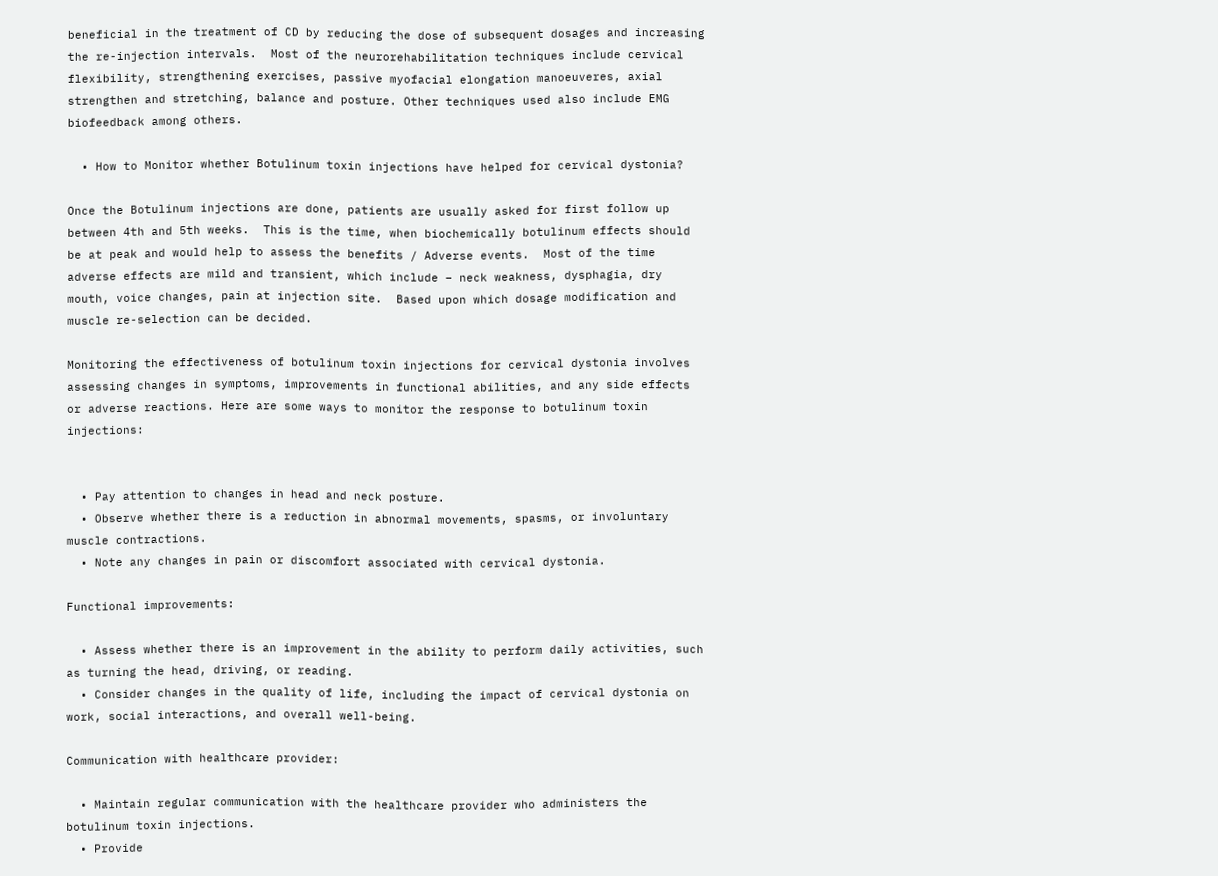beneficial in the treatment of CD by reducing the dose of subsequent dosages and increasing the re-injection intervals.  Most of the neurorehabilitation techniques include cervical flexibility, strengthening exercises, passive myofacial elongation manoeuveres, axial strengthen and stretching, balance and posture. Other techniques used also include EMG biofeedback among others.

  • How to Monitor whether Botulinum toxin injections have helped for cervical dystonia?

Once the Botulinum injections are done, patients are usually asked for first follow up between 4th and 5th weeks.  This is the time, when biochemically botulinum effects should be at peak and would help to assess the benefits / Adverse events.  Most of the time adverse effects are mild and transient, which include – neck weakness, dysphagia, dry mouth, voice changes, pain at injection site.  Based upon which dosage modification and muscle re-selection can be decided.

Monitoring the effectiveness of botulinum toxin injections for cervical dystonia involves assessing changes in symptoms, improvements in functional abilities, and any side effects or adverse reactions. Here are some ways to monitor the response to botulinum toxin injections:


  • Pay attention to changes in head and neck posture.
  • Observe whether there is a reduction in abnormal movements, spasms, or involuntary muscle contractions.
  • Note any changes in pain or discomfort associated with cervical dystonia.

Functional improvements:

  • Assess whether there is an improvement in the ability to perform daily activities, such as turning the head, driving, or reading.
  • Consider changes in the quality of life, including the impact of cervical dystonia on work, social interactions, and overall well-being.

Communication with healthcare provider:

  • Maintain regular communication with the healthcare provider who administers the botulinum toxin injections.
  • Provide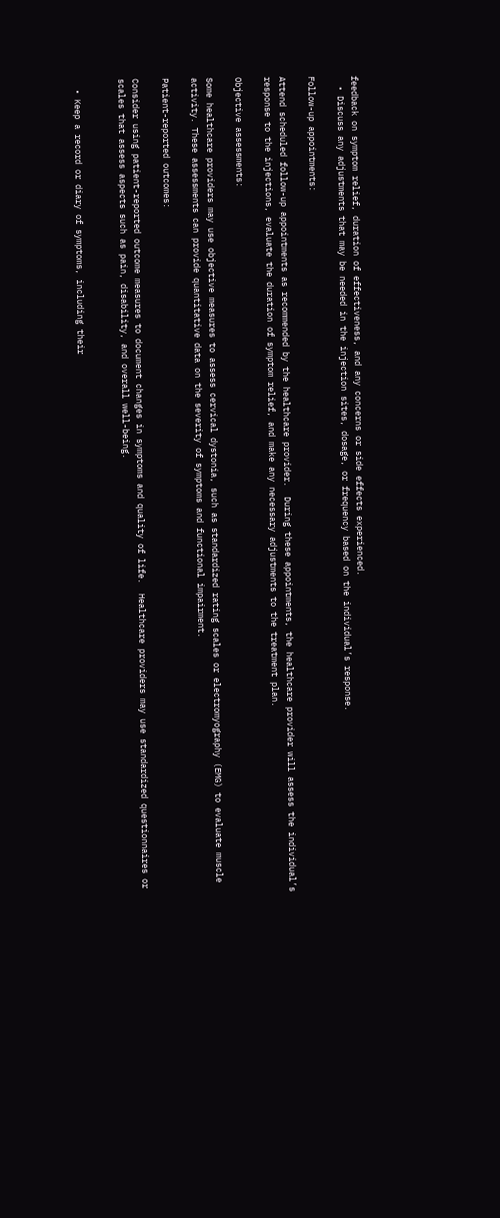feedback on symptom relief, duration of effectiveness, and any concerns or side effects experienced.
  • Discuss any adjustments that may be needed in the injection sites, dosage, or frequency based on the individual’s response.

Follow-up appointments:

Attend scheduled follow-up appointments as recommended by the healthcare provider.  During these appointments, the healthcare provider will assess the individual’s response to the injections, evaluate the duration of symptom relief, and make any necessary adjustments to the treatment plan.

Objective assessments:

Some healthcare providers may use objective measures to assess cervical dystonia, such as standardized rating scales or electromyography (EMG) to evaluate muscle activity. These assessments can provide quantitative data on the severity of symptoms and functional impairment.

Patient-reported outcomes:

Consider using patient-reported outcome measures to document changes in symptoms and quality of life.  Healthcare providers may use standardized questionnaires or scales that assess aspects such as pain, disability, and overall well-being.


  • Keep a record or diary of symptoms, including their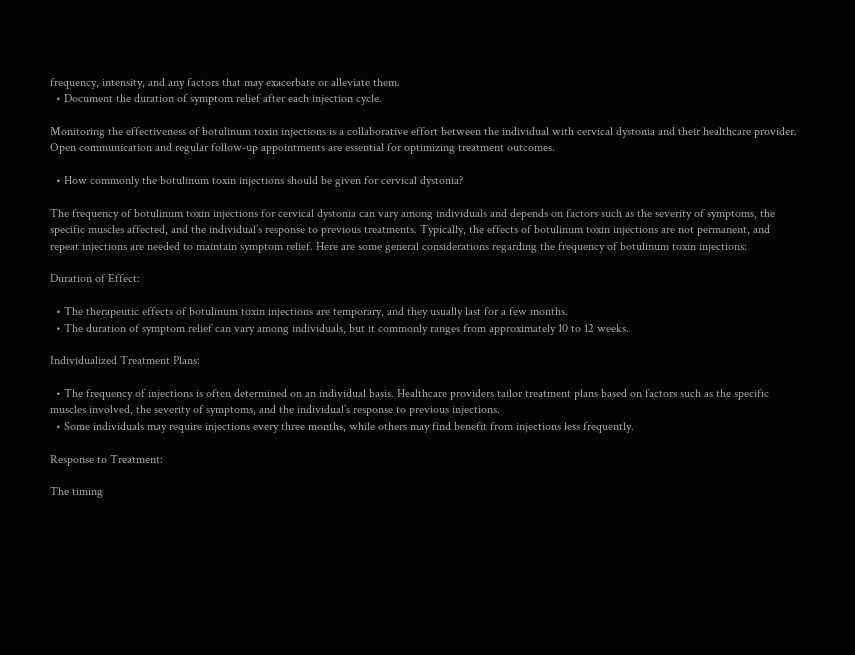frequency, intensity, and any factors that may exacerbate or alleviate them.
  • Document the duration of symptom relief after each injection cycle.

Monitoring the effectiveness of botulinum toxin injections is a collaborative effort between the individual with cervical dystonia and their healthcare provider. Open communication and regular follow-up appointments are essential for optimizing treatment outcomes.

  • How commonly the botulinum toxin injections should be given for cervical dystonia?

The frequency of botulinum toxin injections for cervical dystonia can vary among individuals and depends on factors such as the severity of symptoms, the specific muscles affected, and the individual’s response to previous treatments. Typically, the effects of botulinum toxin injections are not permanent, and repeat injections are needed to maintain symptom relief. Here are some general considerations regarding the frequency of botulinum toxin injections:

Duration of Effect:

  • The therapeutic effects of botulinum toxin injections are temporary, and they usually last for a few months.
  • The duration of symptom relief can vary among individuals, but it commonly ranges from approximately 10 to 12 weeks.

Individualized Treatment Plans:

  • The frequency of injections is often determined on an individual basis. Healthcare providers tailor treatment plans based on factors such as the specific muscles involved, the severity of symptoms, and the individual’s response to previous injections.
  • Some individuals may require injections every three months, while others may find benefit from injections less frequently.

Response to Treatment:

The timing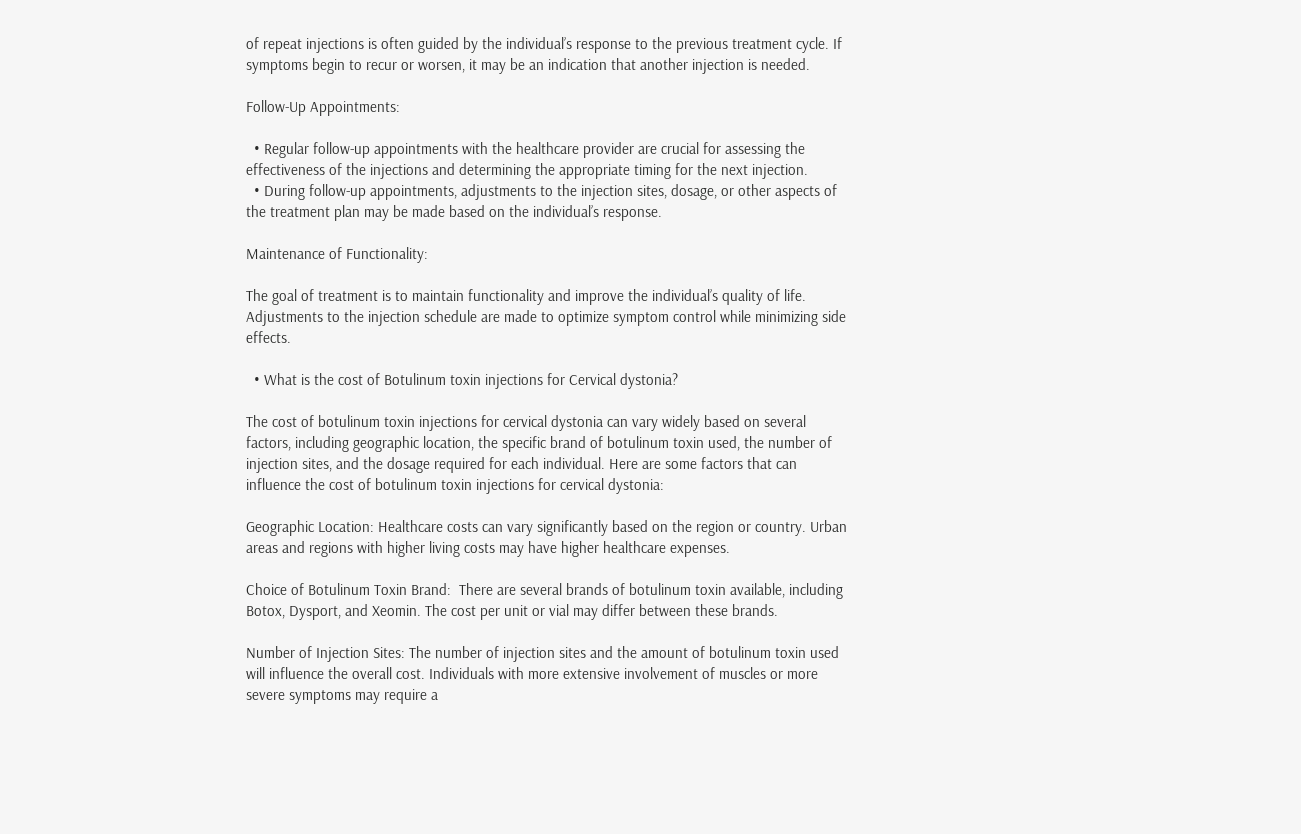of repeat injections is often guided by the individual’s response to the previous treatment cycle. If symptoms begin to recur or worsen, it may be an indication that another injection is needed.

Follow-Up Appointments:

  • Regular follow-up appointments with the healthcare provider are crucial for assessing the effectiveness of the injections and determining the appropriate timing for the next injection.
  • During follow-up appointments, adjustments to the injection sites, dosage, or other aspects of the treatment plan may be made based on the individual’s response.

Maintenance of Functionality:

The goal of treatment is to maintain functionality and improve the individual’s quality of life. Adjustments to the injection schedule are made to optimize symptom control while minimizing side effects.

  • What is the cost of Botulinum toxin injections for Cervical dystonia?

The cost of botulinum toxin injections for cervical dystonia can vary widely based on several factors, including geographic location, the specific brand of botulinum toxin used, the number of injection sites, and the dosage required for each individual. Here are some factors that can influence the cost of botulinum toxin injections for cervical dystonia:

Geographic Location: Healthcare costs can vary significantly based on the region or country. Urban areas and regions with higher living costs may have higher healthcare expenses.

Choice of Botulinum Toxin Brand:  There are several brands of botulinum toxin available, including Botox, Dysport, and Xeomin. The cost per unit or vial may differ between these brands.

Number of Injection Sites: The number of injection sites and the amount of botulinum toxin used will influence the overall cost. Individuals with more extensive involvement of muscles or more severe symptoms may require a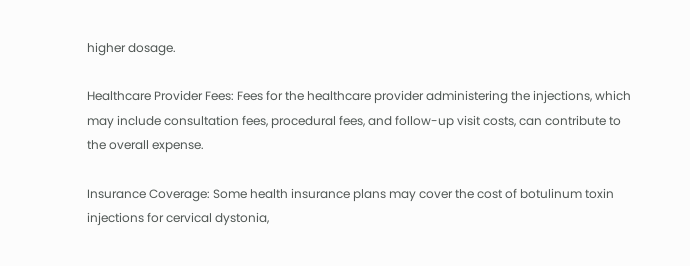higher dosage.

Healthcare Provider Fees: Fees for the healthcare provider administering the injections, which may include consultation fees, procedural fees, and follow-up visit costs, can contribute to the overall expense.

Insurance Coverage: Some health insurance plans may cover the cost of botulinum toxin injections for cervical dystonia,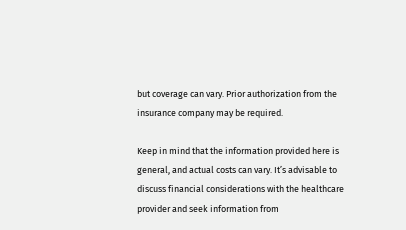but coverage can vary. Prior authorization from the insurance company may be required.

Keep in mind that the information provided here is general, and actual costs can vary. It’s advisable to discuss financial considerations with the healthcare provider and seek information from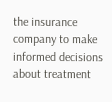the insurance company to make informed decisions about treatment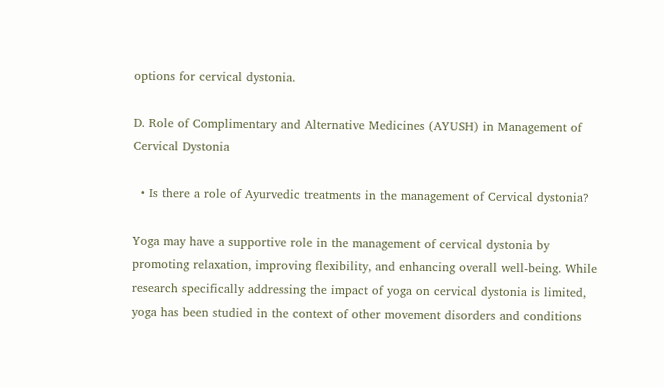options for cervical dystonia.

D. Role of Complimentary and Alternative Medicines (AYUSH) in Management of Cervical Dystonia

  • Is there a role of Ayurvedic treatments in the management of Cervical dystonia?

Yoga may have a supportive role in the management of cervical dystonia by promoting relaxation, improving flexibility, and enhancing overall well-being. While research specifically addressing the impact of yoga on cervical dystonia is limited, yoga has been studied in the context of other movement disorders and conditions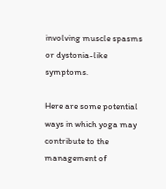involving muscle spasms or dystonia-like symptoms.

Here are some potential ways in which yoga may contribute to the management of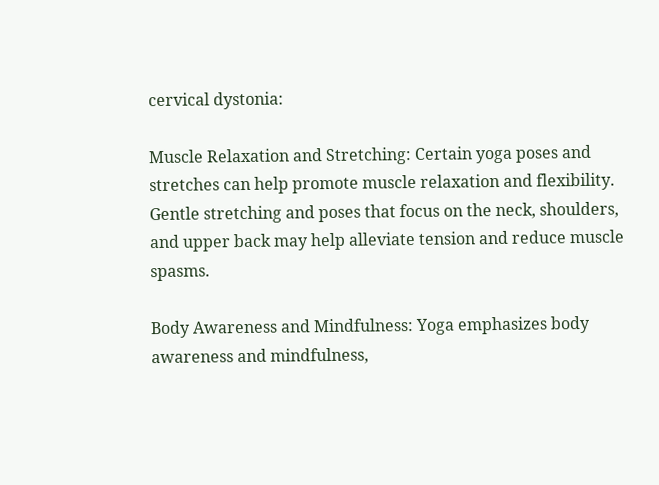cervical dystonia:

Muscle Relaxation and Stretching: Certain yoga poses and stretches can help promote muscle relaxation and flexibility. Gentle stretching and poses that focus on the neck, shoulders, and upper back may help alleviate tension and reduce muscle spasms.

Body Awareness and Mindfulness: Yoga emphasizes body awareness and mindfulness,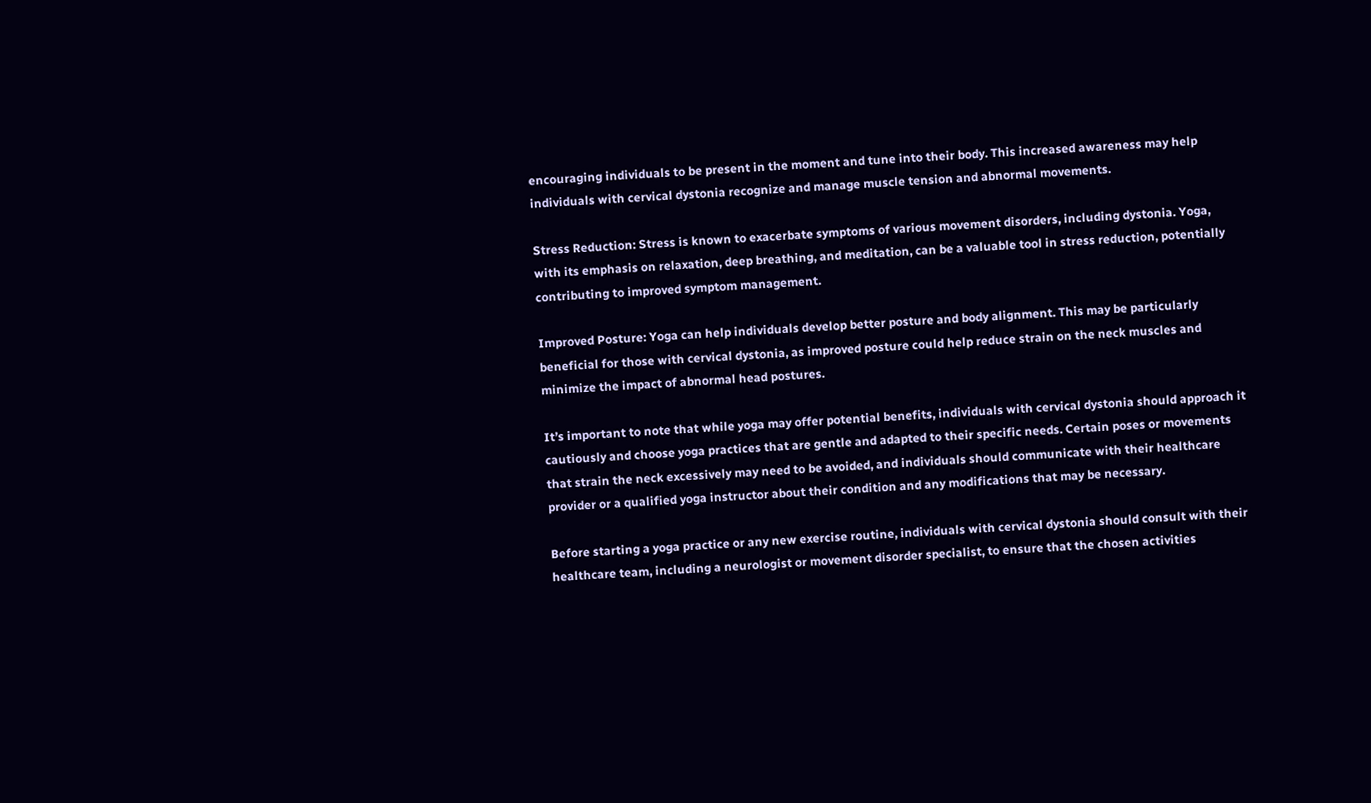encouraging individuals to be present in the moment and tune into their body. This increased awareness may help individuals with cervical dystonia recognize and manage muscle tension and abnormal movements.

Stress Reduction: Stress is known to exacerbate symptoms of various movement disorders, including dystonia. Yoga, with its emphasis on relaxation, deep breathing, and meditation, can be a valuable tool in stress reduction, potentially contributing to improved symptom management.

Improved Posture: Yoga can help individuals develop better posture and body alignment. This may be particularly beneficial for those with cervical dystonia, as improved posture could help reduce strain on the neck muscles and minimize the impact of abnormal head postures.

It’s important to note that while yoga may offer potential benefits, individuals with cervical dystonia should approach it cautiously and choose yoga practices that are gentle and adapted to their specific needs. Certain poses or movements that strain the neck excessively may need to be avoided, and individuals should communicate with their healthcare provider or a qualified yoga instructor about their condition and any modifications that may be necessary.

Before starting a yoga practice or any new exercise routine, individuals with cervical dystonia should consult with their healthcare team, including a neurologist or movement disorder specialist, to ensure that the chosen activities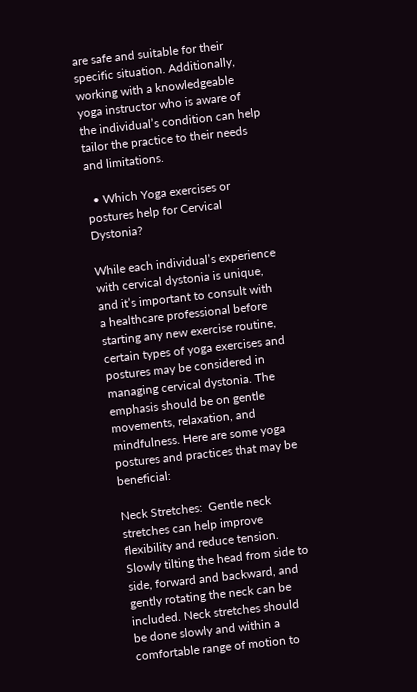are safe and suitable for their specific situation. Additionally, working with a knowledgeable yoga instructor who is aware of the individual’s condition can help tailor the practice to their needs and limitations.

  • Which Yoga exercises or postures help for Cervical Dystonia?

While each individual’s experience with cervical dystonia is unique, and it’s important to consult with a healthcare professional before starting any new exercise routine, certain types of yoga exercises and postures may be considered in managing cervical dystonia. The emphasis should be on gentle movements, relaxation, and mindfulness. Here are some yoga postures and practices that may be beneficial:

Neck Stretches:  Gentle neck stretches can help improve flexibility and reduce tension. Slowly tilting the head from side to side, forward and backward, and gently rotating the neck can be included. Neck stretches should be done slowly and within a comfortable range of motion to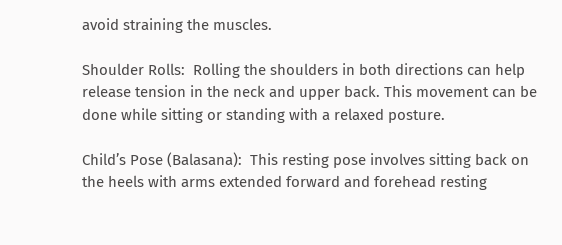avoid straining the muscles.

Shoulder Rolls:  Rolling the shoulders in both directions can help release tension in the neck and upper back. This movement can be done while sitting or standing with a relaxed posture.

Child’s Pose (Balasana):  This resting pose involves sitting back on the heels with arms extended forward and forehead resting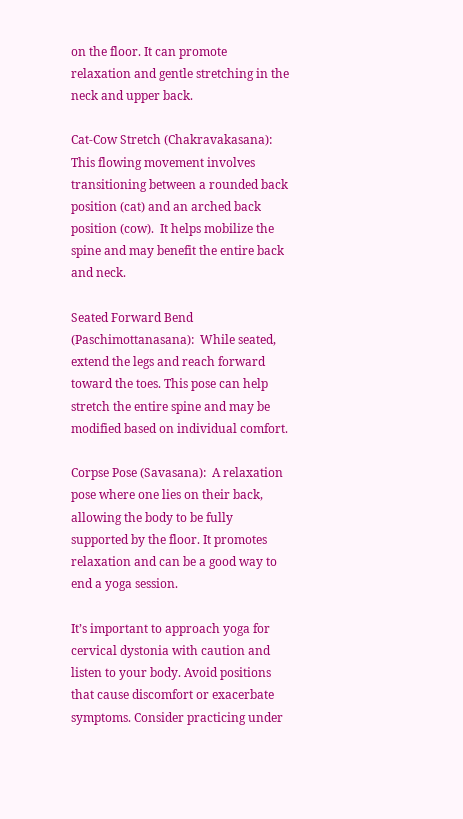on the floor. It can promote relaxation and gentle stretching in the neck and upper back.

Cat-Cow Stretch (Chakravakasana):  This flowing movement involves transitioning between a rounded back position (cat) and an arched back position (cow).  It helps mobilize the spine and may benefit the entire back and neck.

Seated Forward Bend (Paschimottanasana):  While seated, extend the legs and reach forward toward the toes. This pose can help stretch the entire spine and may be modified based on individual comfort.

Corpse Pose (Savasana):  A relaxation pose where one lies on their back, allowing the body to be fully supported by the floor. It promotes relaxation and can be a good way to end a yoga session.

It’s important to approach yoga for cervical dystonia with caution and listen to your body. Avoid positions that cause discomfort or exacerbate symptoms. Consider practicing under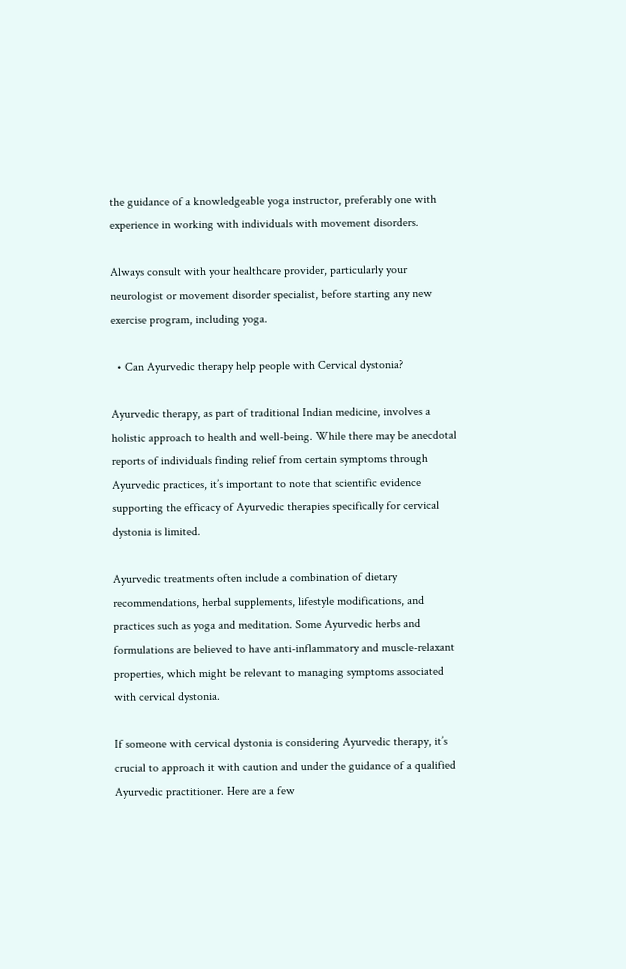the guidance of a knowledgeable yoga instructor, preferably one with experience in working with individuals with movement disorders.

Always consult with your healthcare provider, particularly your neurologist or movement disorder specialist, before starting any new exercise program, including yoga.

  • Can Ayurvedic therapy help people with Cervical dystonia?

Ayurvedic therapy, as part of traditional Indian medicine, involves a holistic approach to health and well-being. While there may be anecdotal reports of individuals finding relief from certain symptoms through Ayurvedic practices, it’s important to note that scientific evidence supporting the efficacy of Ayurvedic therapies specifically for cervical dystonia is limited.

Ayurvedic treatments often include a combination of dietary recommendations, herbal supplements, lifestyle modifications, and practices such as yoga and meditation. Some Ayurvedic herbs and formulations are believed to have anti-inflammatory and muscle-relaxant properties, which might be relevant to managing symptoms associated with cervical dystonia.

If someone with cervical dystonia is considering Ayurvedic therapy, it’s crucial to approach it with caution and under the guidance of a qualified Ayurvedic practitioner. Here are a few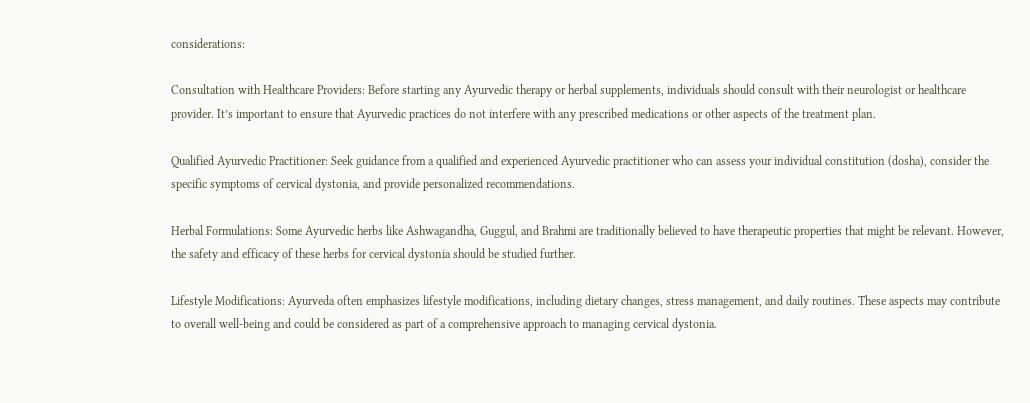considerations:

Consultation with Healthcare Providers: Before starting any Ayurvedic therapy or herbal supplements, individuals should consult with their neurologist or healthcare provider. It’s important to ensure that Ayurvedic practices do not interfere with any prescribed medications or other aspects of the treatment plan.

Qualified Ayurvedic Practitioner: Seek guidance from a qualified and experienced Ayurvedic practitioner who can assess your individual constitution (dosha), consider the specific symptoms of cervical dystonia, and provide personalized recommendations.

Herbal Formulations: Some Ayurvedic herbs like Ashwagandha, Guggul, and Brahmi are traditionally believed to have therapeutic properties that might be relevant. However, the safety and efficacy of these herbs for cervical dystonia should be studied further.

Lifestyle Modifications: Ayurveda often emphasizes lifestyle modifications, including dietary changes, stress management, and daily routines. These aspects may contribute to overall well-being and could be considered as part of a comprehensive approach to managing cervical dystonia.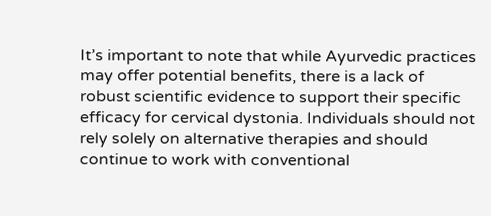It’s important to note that while Ayurvedic practices may offer potential benefits, there is a lack of robust scientific evidence to support their specific efficacy for cervical dystonia. Individuals should not rely solely on alternative therapies and should continue to work with conventional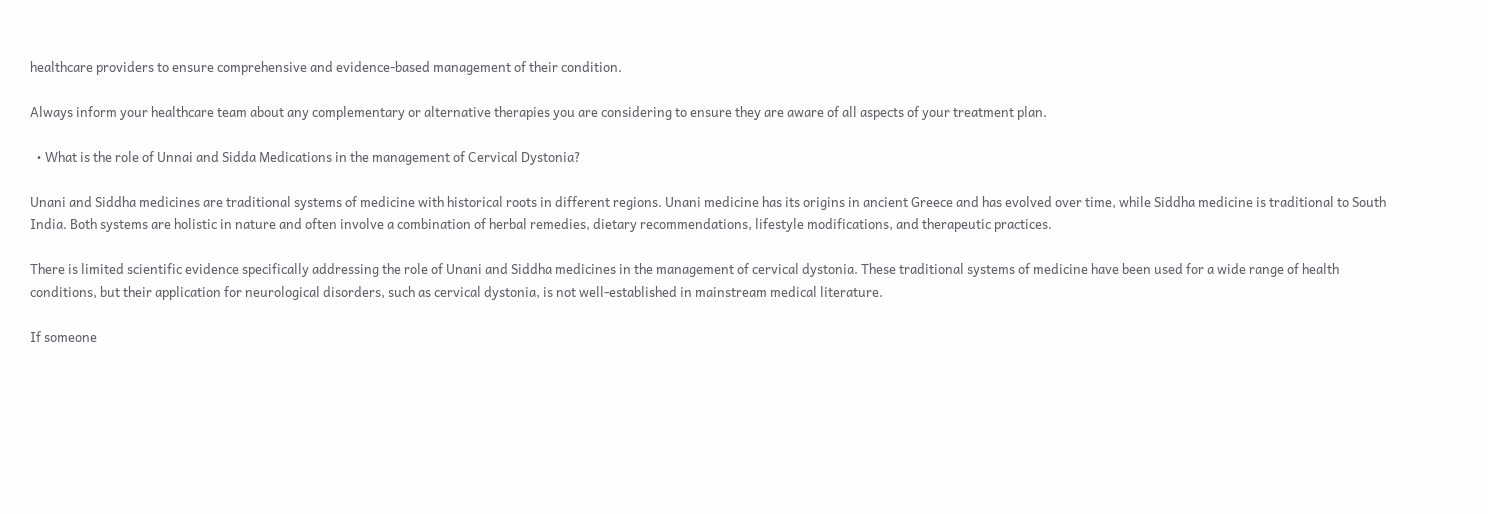healthcare providers to ensure comprehensive and evidence-based management of their condition.

Always inform your healthcare team about any complementary or alternative therapies you are considering to ensure they are aware of all aspects of your treatment plan.

  • What is the role of Unnai and Sidda Medications in the management of Cervical Dystonia?

Unani and Siddha medicines are traditional systems of medicine with historical roots in different regions. Unani medicine has its origins in ancient Greece and has evolved over time, while Siddha medicine is traditional to South India. Both systems are holistic in nature and often involve a combination of herbal remedies, dietary recommendations, lifestyle modifications, and therapeutic practices.

There is limited scientific evidence specifically addressing the role of Unani and Siddha medicines in the management of cervical dystonia. These traditional systems of medicine have been used for a wide range of health conditions, but their application for neurological disorders, such as cervical dystonia, is not well-established in mainstream medical literature.

If someone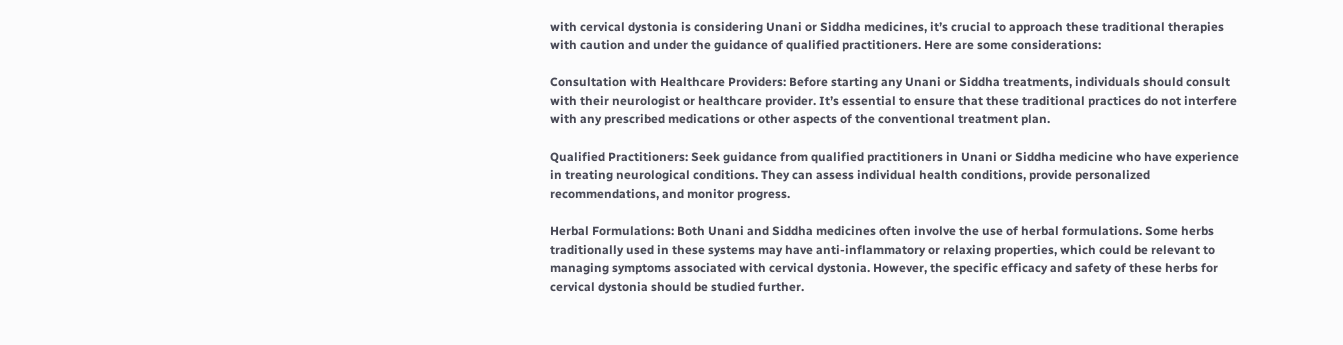with cervical dystonia is considering Unani or Siddha medicines, it’s crucial to approach these traditional therapies with caution and under the guidance of qualified practitioners. Here are some considerations:

Consultation with Healthcare Providers: Before starting any Unani or Siddha treatments, individuals should consult with their neurologist or healthcare provider. It’s essential to ensure that these traditional practices do not interfere with any prescribed medications or other aspects of the conventional treatment plan.

Qualified Practitioners: Seek guidance from qualified practitioners in Unani or Siddha medicine who have experience in treating neurological conditions. They can assess individual health conditions, provide personalized recommendations, and monitor progress.

Herbal Formulations: Both Unani and Siddha medicines often involve the use of herbal formulations. Some herbs traditionally used in these systems may have anti-inflammatory or relaxing properties, which could be relevant to managing symptoms associated with cervical dystonia. However, the specific efficacy and safety of these herbs for cervical dystonia should be studied further.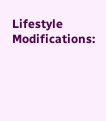Lifestyle Modifications: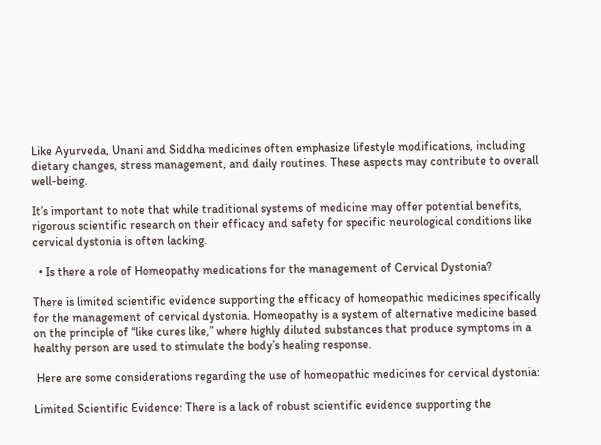Like Ayurveda, Unani and Siddha medicines often emphasize lifestyle modifications, including dietary changes, stress management, and daily routines. These aspects may contribute to overall well-being.

It’s important to note that while traditional systems of medicine may offer potential benefits, rigorous scientific research on their efficacy and safety for specific neurological conditions like cervical dystonia is often lacking.

  • Is there a role of Homeopathy medications for the management of Cervical Dystonia?

There is limited scientific evidence supporting the efficacy of homeopathic medicines specifically for the management of cervical dystonia. Homeopathy is a system of alternative medicine based on the principle of “like cures like,” where highly diluted substances that produce symptoms in a healthy person are used to stimulate the body’s healing response.

 Here are some considerations regarding the use of homeopathic medicines for cervical dystonia:

Limited Scientific Evidence: There is a lack of robust scientific evidence supporting the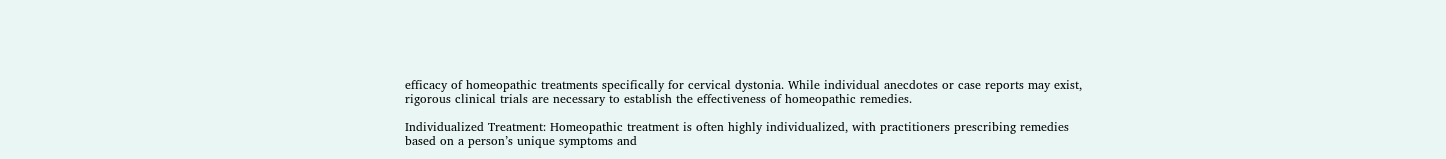efficacy of homeopathic treatments specifically for cervical dystonia. While individual anecdotes or case reports may exist, rigorous clinical trials are necessary to establish the effectiveness of homeopathic remedies.

Individualized Treatment: Homeopathic treatment is often highly individualized, with practitioners prescribing remedies based on a person’s unique symptoms and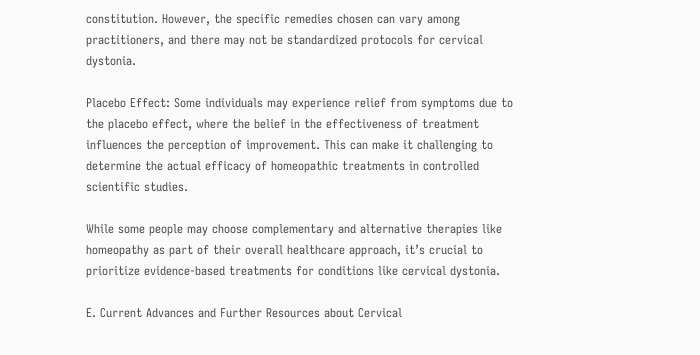constitution. However, the specific remedies chosen can vary among practitioners, and there may not be standardized protocols for cervical dystonia.

Placebo Effect: Some individuals may experience relief from symptoms due to the placebo effect, where the belief in the effectiveness of treatment influences the perception of improvement. This can make it challenging to determine the actual efficacy of homeopathic treatments in controlled scientific studies.

While some people may choose complementary and alternative therapies like homeopathy as part of their overall healthcare approach, it’s crucial to prioritize evidence-based treatments for conditions like cervical dystonia.

E. Current Advances and Further Resources about Cervical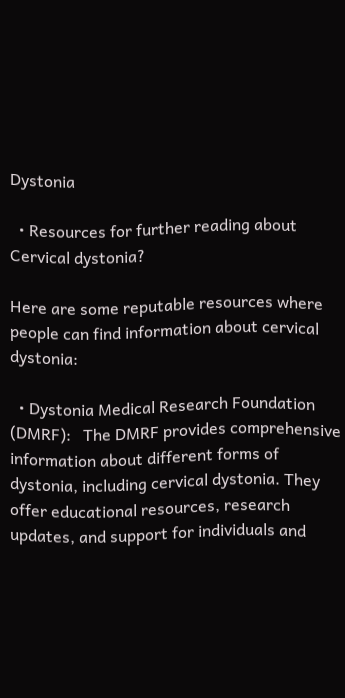Dystonia

  • Resources for further reading about Cervical dystonia?

Here are some reputable resources where people can find information about cervical dystonia:

  • Dystonia Medical Research Foundation (DMRF):   The DMRF provides comprehensive information about different forms of dystonia, including cervical dystonia. They offer educational resources, research updates, and support for individuals and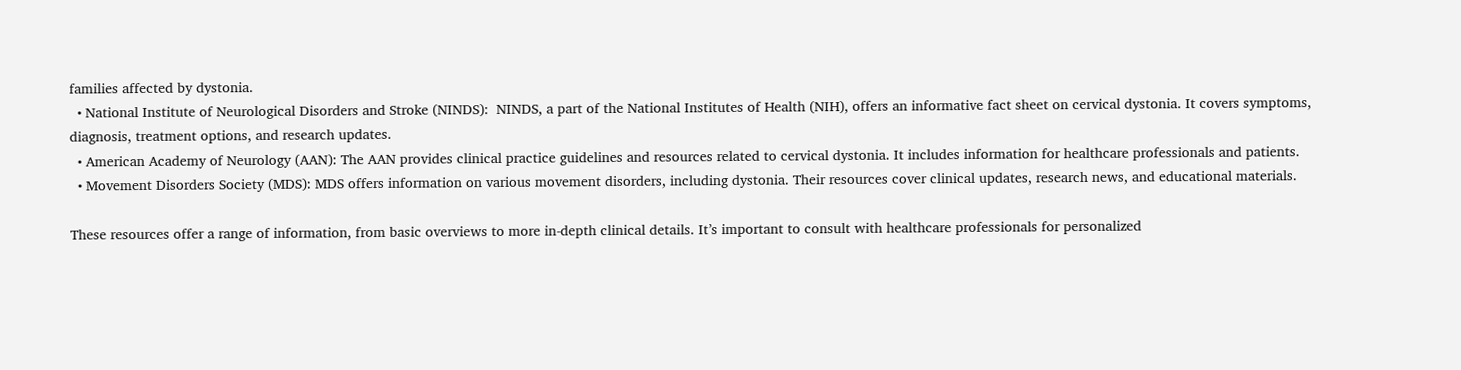families affected by dystonia.
  • National Institute of Neurological Disorders and Stroke (NINDS):  NINDS, a part of the National Institutes of Health (NIH), offers an informative fact sheet on cervical dystonia. It covers symptoms, diagnosis, treatment options, and research updates.
  • American Academy of Neurology (AAN): The AAN provides clinical practice guidelines and resources related to cervical dystonia. It includes information for healthcare professionals and patients.
  • Movement Disorders Society (MDS): MDS offers information on various movement disorders, including dystonia. Their resources cover clinical updates, research news, and educational materials.

These resources offer a range of information, from basic overviews to more in-depth clinical details. It’s important to consult with healthcare professionals for personalized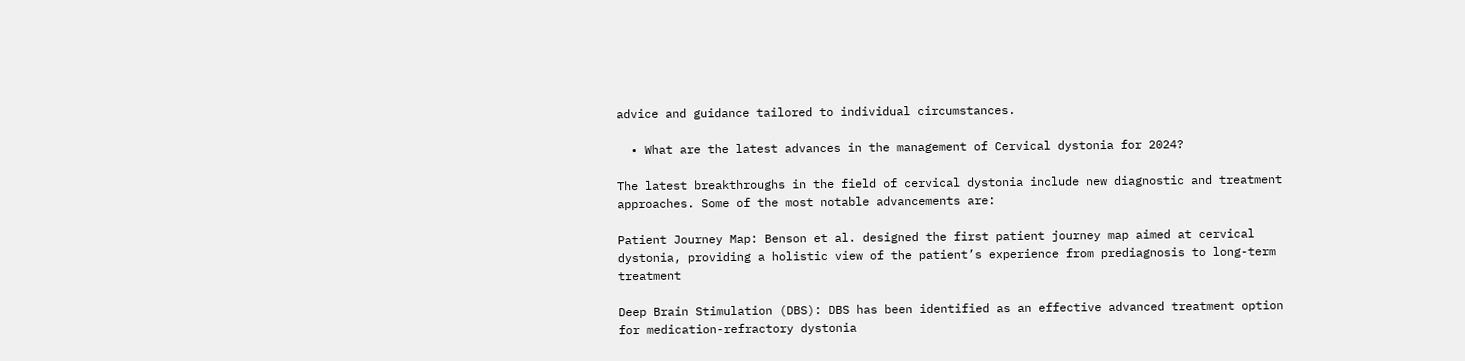advice and guidance tailored to individual circumstances.

  • What are the latest advances in the management of Cervical dystonia for 2024?

The latest breakthroughs in the field of cervical dystonia include new diagnostic and treatment approaches. Some of the most notable advancements are:

Patient Journey Map: Benson et al. designed the first patient journey map aimed at cervical dystonia, providing a holistic view of the patient’s experience from prediagnosis to long-term treatment

Deep Brain Stimulation (DBS): DBS has been identified as an effective advanced treatment option for medication-refractory dystonia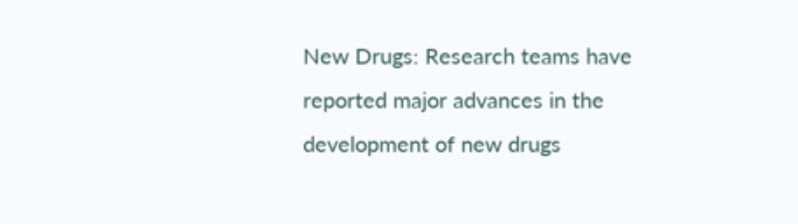New Drugs: Research teams have reported major advances in the development of new drugs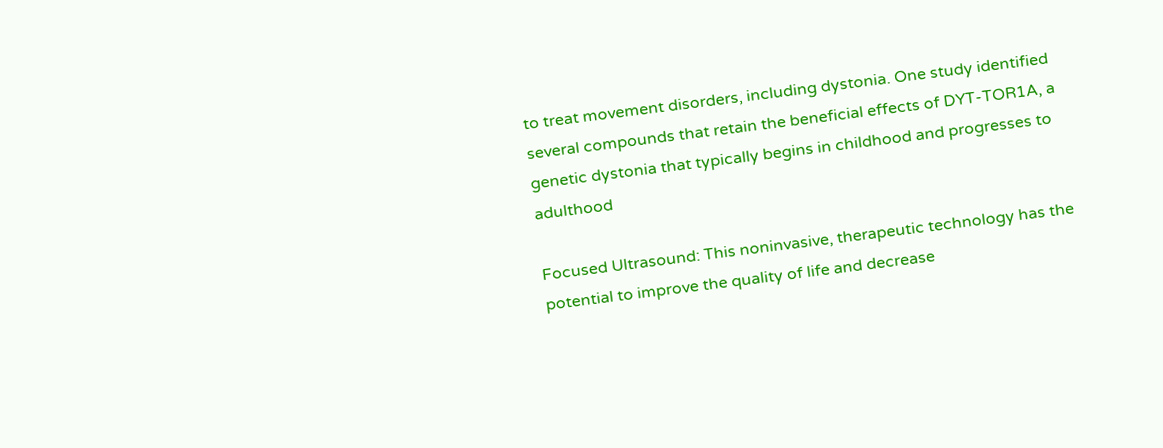to treat movement disorders, including dystonia. One study identified several compounds that retain the beneficial effects of DYT-TOR1A, a genetic dystonia that typically begins in childhood and progresses to adulthood

Focused Ultrasound: This noninvasive, therapeutic technology has the potential to improve the quality of life and decrease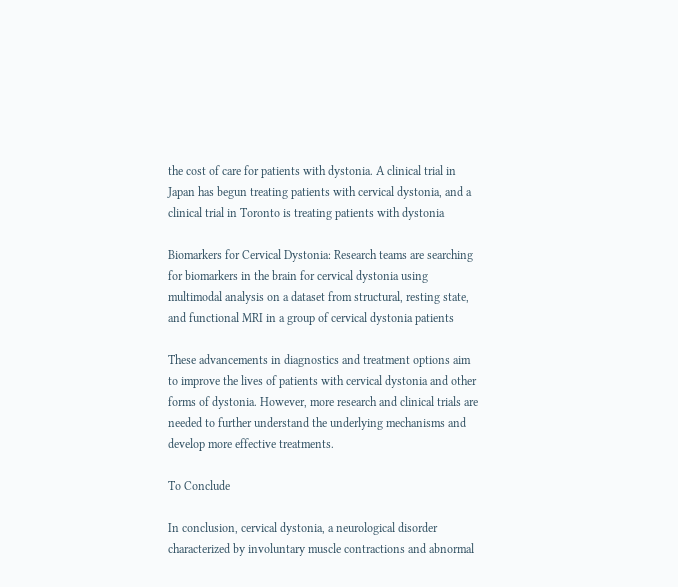the cost of care for patients with dystonia. A clinical trial in Japan has begun treating patients with cervical dystonia, and a clinical trial in Toronto is treating patients with dystonia

Biomarkers for Cervical Dystonia: Research teams are searching for biomarkers in the brain for cervical dystonia using multimodal analysis on a dataset from structural, resting state, and functional MRI in a group of cervical dystonia patients

These advancements in diagnostics and treatment options aim to improve the lives of patients with cervical dystonia and other forms of dystonia. However, more research and clinical trials are needed to further understand the underlying mechanisms and develop more effective treatments.

To Conclude

In conclusion, cervical dystonia, a neurological disorder characterized by involuntary muscle contractions and abnormal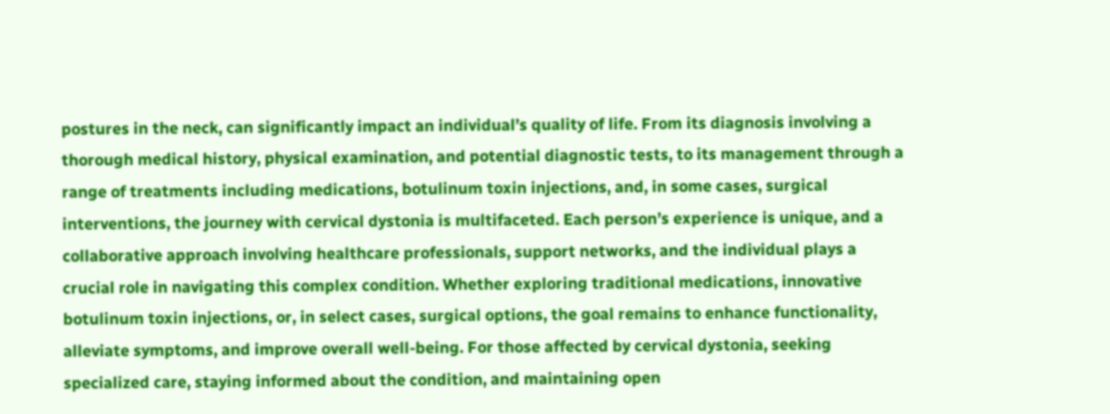postures in the neck, can significantly impact an individual’s quality of life. From its diagnosis involving a thorough medical history, physical examination, and potential diagnostic tests, to its management through a range of treatments including medications, botulinum toxin injections, and, in some cases, surgical interventions, the journey with cervical dystonia is multifaceted. Each person’s experience is unique, and a collaborative approach involving healthcare professionals, support networks, and the individual plays a crucial role in navigating this complex condition. Whether exploring traditional medications, innovative botulinum toxin injections, or, in select cases, surgical options, the goal remains to enhance functionality, alleviate symptoms, and improve overall well-being. For those affected by cervical dystonia, seeking specialized care, staying informed about the condition, and maintaining open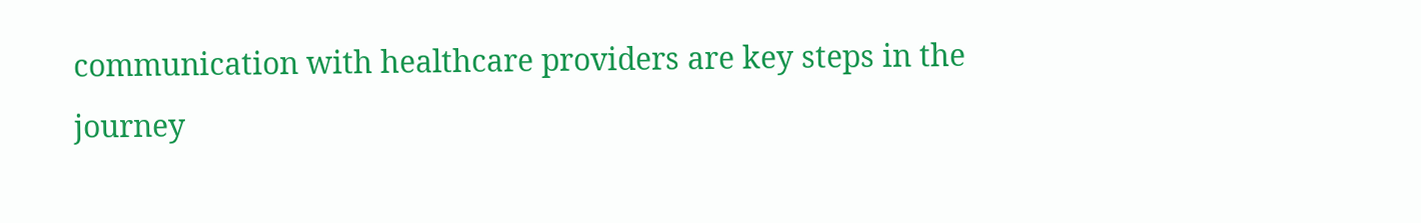communication with healthcare providers are key steps in the journey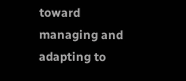toward managing and adapting to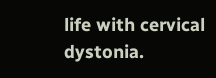life with cervical dystonia.